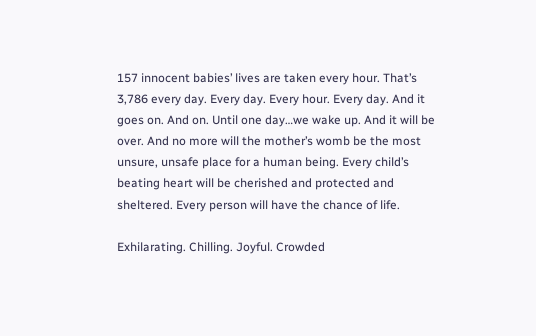157 innocent babies’ lives are taken every hour. That’s 3,786 every day. Every day. Every hour. Every day. And it goes on. And on. Until one day…we wake up. And it will be over. And no more will the mother’s womb be the most unsure, unsafe place for a human being. Every child’s beating heart will be cherished and protected and sheltered. Every person will have the chance of life.

Exhilarating. Chilling. Joyful. Crowded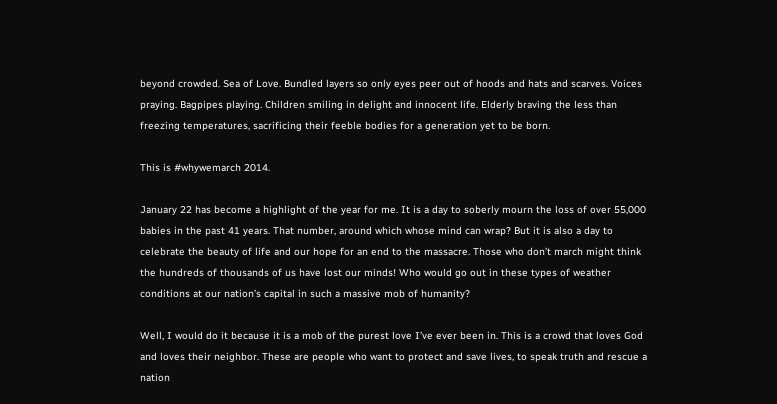beyond crowded. Sea of Love. Bundled layers so only eyes peer out of hoods and hats and scarves. Voices praying. Bagpipes playing. Children smiling in delight and innocent life. Elderly braving the less than freezing temperatures, sacrificing their feeble bodies for a generation yet to be born.

This is #whywemarch 2014.

January 22 has become a highlight of the year for me. It is a day to soberly mourn the loss of over 55,000 babies in the past 41 years. That number, around which whose mind can wrap? But it is also a day to celebrate the beauty of life and our hope for an end to the massacre. Those who don’t march might think the hundreds of thousands of us have lost our minds! Who would go out in these types of weather conditions at our nation’s capital in such a massive mob of humanity?

Well, I would do it because it is a mob of the purest love I’ve ever been in. This is a crowd that loves God and loves their neighbor. These are people who want to protect and save lives, to speak truth and rescue a nation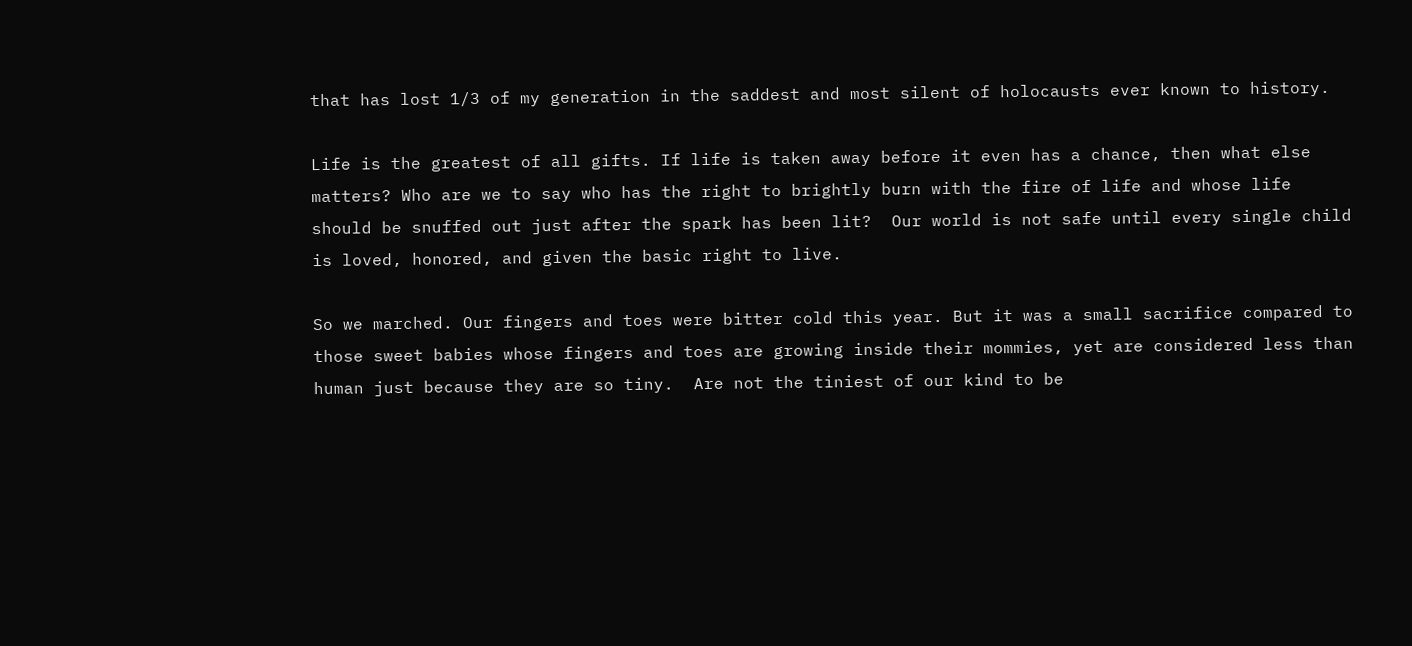that has lost 1/3 of my generation in the saddest and most silent of holocausts ever known to history.

Life is the greatest of all gifts. If life is taken away before it even has a chance, then what else matters? Who are we to say who has the right to brightly burn with the fire of life and whose life should be snuffed out just after the spark has been lit?  Our world is not safe until every single child is loved, honored, and given the basic right to live.

So we marched. Our fingers and toes were bitter cold this year. But it was a small sacrifice compared to those sweet babies whose fingers and toes are growing inside their mommies, yet are considered less than human just because they are so tiny.  Are not the tiniest of our kind to be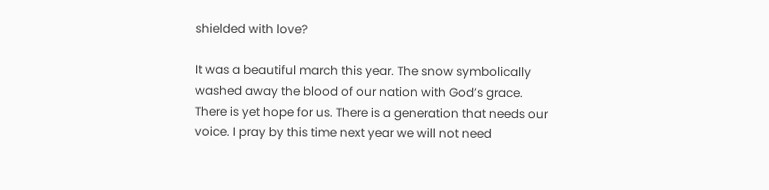shielded with love?

It was a beautiful march this year. The snow symbolically washed away the blood of our nation with God’s grace.  There is yet hope for us. There is a generation that needs our voice. I pray by this time next year we will not need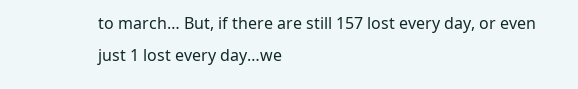to march… But, if there are still 157 lost every day, or even just 1 lost every day…we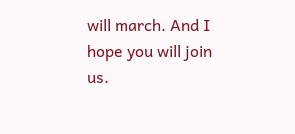will march. And I hope you will join us.